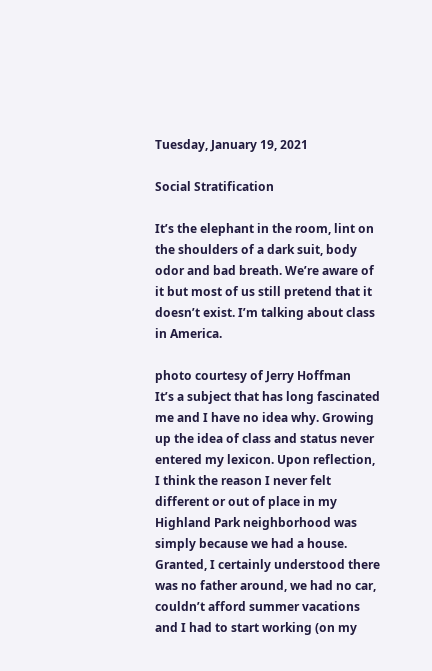Tuesday, January 19, 2021

Social Stratification

It’s the elephant in the room, lint on the shoulders of a dark suit, body odor and bad breath. We’re aware of it but most of us still pretend that it doesn’t exist. I’m talking about class in America.

photo courtesy of Jerry Hoffman
It’s a subject that has long fascinated me and I have no idea why. Growing up the idea of class and status never entered my lexicon. Upon reflection, I think the reason I never felt different or out of place in my Highland Park neighborhood was simply because we had a house. Granted, I certainly understood there was no father around, we had no car, couldn’t afford summer vacations and I had to start working (on my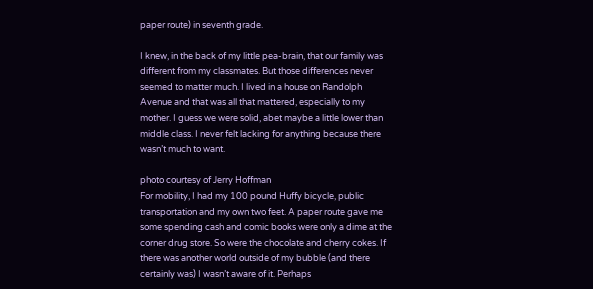paper route) in seventh grade.

I knew, in the back of my little pea-brain, that our family was different from my classmates. But those differences never seemed to matter much. I lived in a house on Randolph Avenue and that was all that mattered, especially to my mother. I guess we were solid, abet maybe a little lower than middle class. I never felt lacking for anything because there wasn’t much to want.

photo courtesy of Jerry Hoffman
For mobility, I had my 100 pound Huffy bicycle, public transportation and my own two feet. A paper route gave me some spending cash and comic books were only a dime at the corner drug store. So were the chocolate and cherry cokes. If there was another world outside of my bubble (and there certainly was) I wasn’t aware of it. Perhaps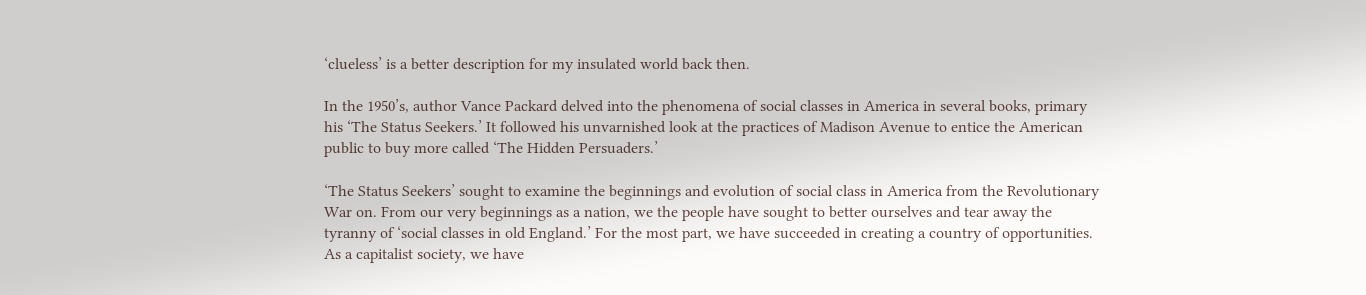‘clueless’ is a better description for my insulated world back then.

In the 1950’s, author Vance Packard delved into the phenomena of social classes in America in several books, primary his ‘The Status Seekers.’ It followed his unvarnished look at the practices of Madison Avenue to entice the American public to buy more called ‘The Hidden Persuaders.’

‘The Status Seekers’ sought to examine the beginnings and evolution of social class in America from the Revolutionary War on. From our very beginnings as a nation, we the people have sought to better ourselves and tear away the tyranny of ‘social classes in old England.’ For the most part, we have succeeded in creating a country of opportunities. As a capitalist society, we have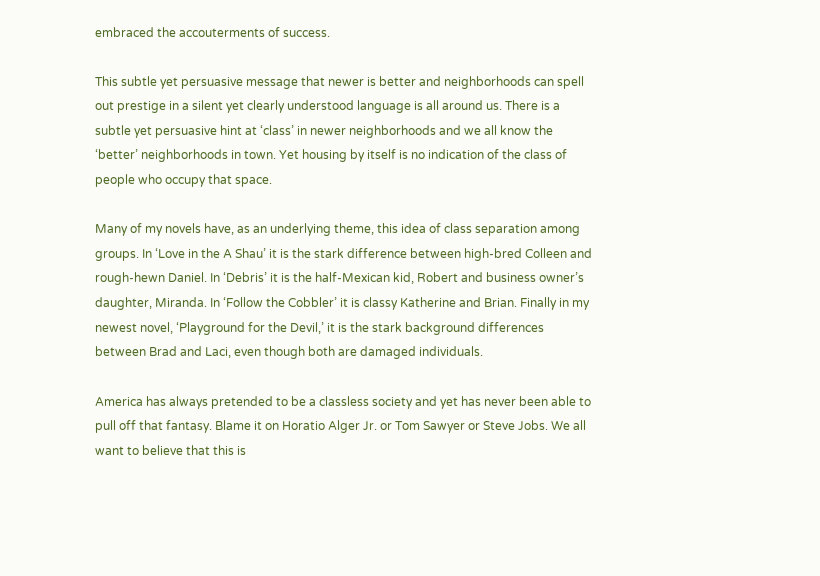embraced the accouterments of success.

This subtle yet persuasive message that newer is better and neighborhoods can spell out prestige in a silent yet clearly understood language is all around us. There is a subtle yet persuasive hint at ‘class’ in newer neighborhoods and we all know the ‘better’ neighborhoods in town. Yet housing by itself is no indication of the class of people who occupy that space.

Many of my novels have, as an underlying theme, this idea of class separation among groups. In ‘Love in the A Shau’ it is the stark difference between high-bred Colleen and rough-hewn Daniel. In ‘Debris’ it is the half-Mexican kid, Robert and business owner’s daughter, Miranda. In ‘Follow the Cobbler’ it is classy Katherine and Brian. Finally in my newest novel, ‘Playground for the Devil,’ it is the stark background differences between Brad and Laci, even though both are damaged individuals.

America has always pretended to be a classless society and yet has never been able to pull off that fantasy. Blame it on Horatio Alger Jr. or Tom Sawyer or Steve Jobs. We all want to believe that this is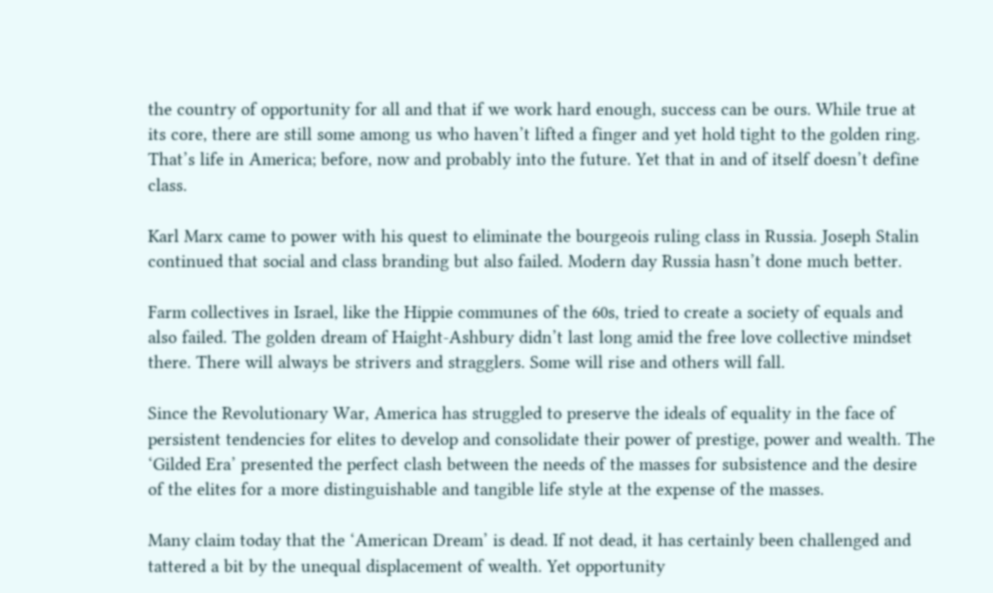the country of opportunity for all and that if we work hard enough, success can be ours. While true at its core, there are still some among us who haven’t lifted a finger and yet hold tight to the golden ring. That’s life in America; before, now and probably into the future. Yet that in and of itself doesn’t define class.

Karl Marx came to power with his quest to eliminate the bourgeois ruling class in Russia. Joseph Stalin continued that social and class branding but also failed. Modern day Russia hasn’t done much better.

Farm collectives in Israel, like the Hippie communes of the 60s, tried to create a society of equals and also failed. The golden dream of Haight-Ashbury didn’t last long amid the free love collective mindset there. There will always be strivers and stragglers. Some will rise and others will fall.

Since the Revolutionary War, America has struggled to preserve the ideals of equality in the face of persistent tendencies for elites to develop and consolidate their power of prestige, power and wealth. The ‘Gilded Era’ presented the perfect clash between the needs of the masses for subsistence and the desire of the elites for a more distinguishable and tangible life style at the expense of the masses.

Many claim today that the ‘American Dream’ is dead. If not dead, it has certainly been challenged and tattered a bit by the unequal displacement of wealth. Yet opportunity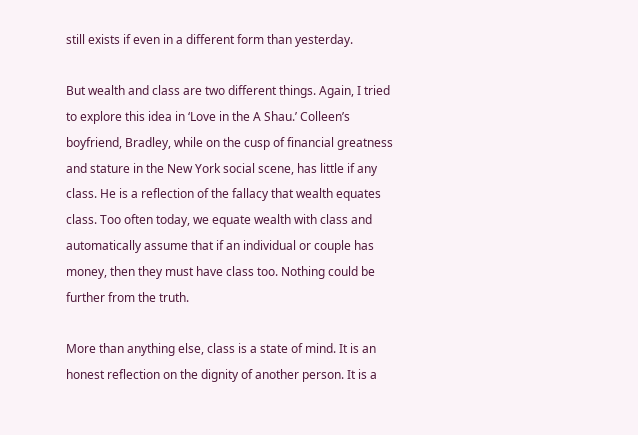still exists if even in a different form than yesterday.

But wealth and class are two different things. Again, I tried to explore this idea in ‘Love in the A Shau.’ Colleen’s boyfriend, Bradley, while on the cusp of financial greatness and stature in the New York social scene, has little if any class. He is a reflection of the fallacy that wealth equates class. Too often today, we equate wealth with class and automatically assume that if an individual or couple has money, then they must have class too. Nothing could be further from the truth.

More than anything else, class is a state of mind. It is an honest reflection on the dignity of another person. It is a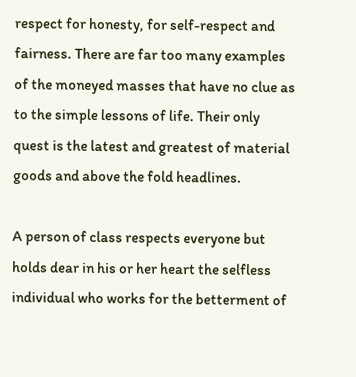respect for honesty, for self-respect and fairness. There are far too many examples of the moneyed masses that have no clue as to the simple lessons of life. Their only quest is the latest and greatest of material goods and above the fold headlines.

A person of class respects everyone but holds dear in his or her heart the selfless individual who works for the betterment of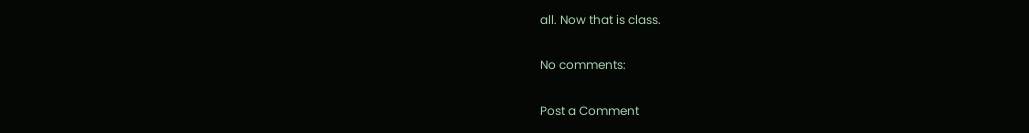all. Now that is class.

No comments:

Post a Comment